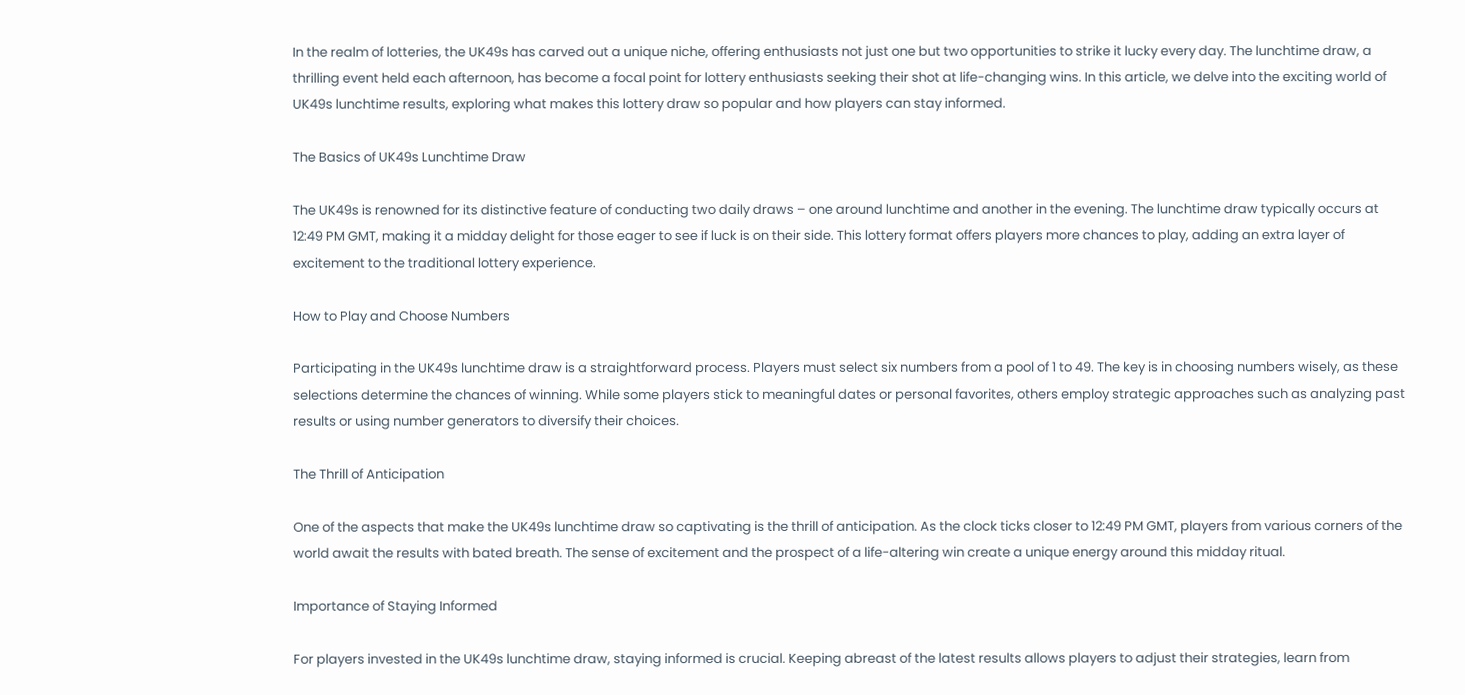In the realm of lotteries, the UK49s has carved out a unique niche, offering enthusiasts not just one but two opportunities to strike it lucky every day. The lunchtime draw, a thrilling event held each afternoon, has become a focal point for lottery enthusiasts seeking their shot at life-changing wins. In this article, we delve into the exciting world of UK49s lunchtime results, exploring what makes this lottery draw so popular and how players can stay informed.

The Basics of UK49s Lunchtime Draw

The UK49s is renowned for its distinctive feature of conducting two daily draws – one around lunchtime and another in the evening. The lunchtime draw typically occurs at 12:49 PM GMT, making it a midday delight for those eager to see if luck is on their side. This lottery format offers players more chances to play, adding an extra layer of excitement to the traditional lottery experience.

How to Play and Choose Numbers

Participating in the UK49s lunchtime draw is a straightforward process. Players must select six numbers from a pool of 1 to 49. The key is in choosing numbers wisely, as these selections determine the chances of winning. While some players stick to meaningful dates or personal favorites, others employ strategic approaches such as analyzing past results or using number generators to diversify their choices.

The Thrill of Anticipation

One of the aspects that make the UK49s lunchtime draw so captivating is the thrill of anticipation. As the clock ticks closer to 12:49 PM GMT, players from various corners of the world await the results with bated breath. The sense of excitement and the prospect of a life-altering win create a unique energy around this midday ritual.

Importance of Staying Informed

For players invested in the UK49s lunchtime draw, staying informed is crucial. Keeping abreast of the latest results allows players to adjust their strategies, learn from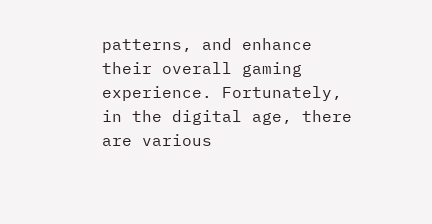patterns, and enhance their overall gaming experience. Fortunately, in the digital age, there are various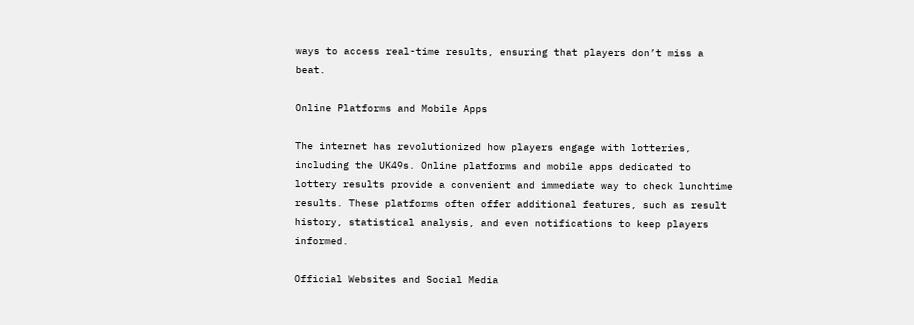ways to access real-time results, ensuring that players don’t miss a beat.

Online Platforms and Mobile Apps

The internet has revolutionized how players engage with lotteries, including the UK49s. Online platforms and mobile apps dedicated to lottery results provide a convenient and immediate way to check lunchtime results. These platforms often offer additional features, such as result history, statistical analysis, and even notifications to keep players informed.

Official Websites and Social Media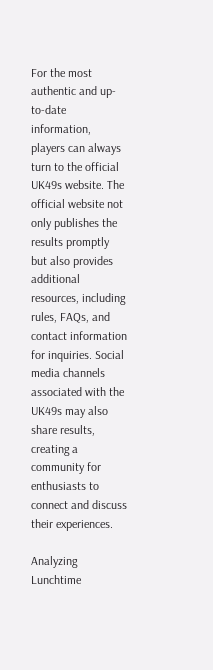For the most authentic and up-to-date information, players can always turn to the official UK49s website. The official website not only publishes the results promptly but also provides additional resources, including rules, FAQs, and contact information for inquiries. Social media channels associated with the UK49s may also share results, creating a community for enthusiasts to connect and discuss their experiences.

Analyzing Lunchtime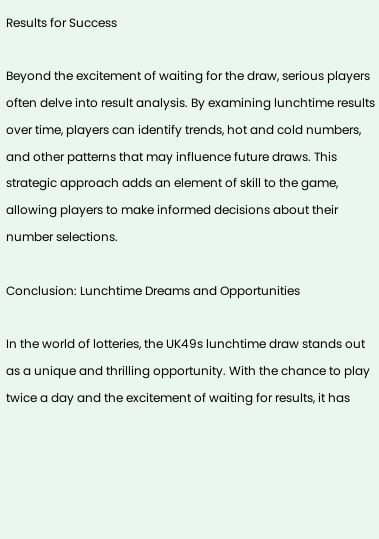Results for Success

Beyond the excitement of waiting for the draw, serious players often delve into result analysis. By examining lunchtime results over time, players can identify trends, hot and cold numbers, and other patterns that may influence future draws. This strategic approach adds an element of skill to the game, allowing players to make informed decisions about their number selections.

Conclusion: Lunchtime Dreams and Opportunities

In the world of lotteries, the UK49s lunchtime draw stands out as a unique and thrilling opportunity. With the chance to play twice a day and the excitement of waiting for results, it has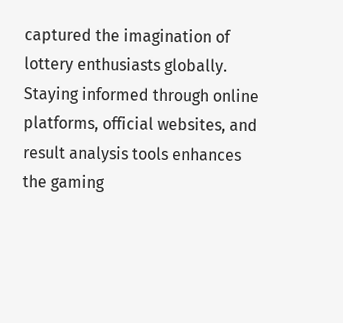captured the imagination of lottery enthusiasts globally. Staying informed through online platforms, official websites, and result analysis tools enhances the gaming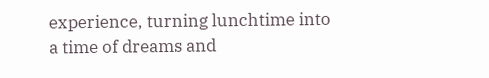experience, turning lunchtime into a time of dreams and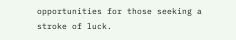opportunities for those seeking a stroke of luck.